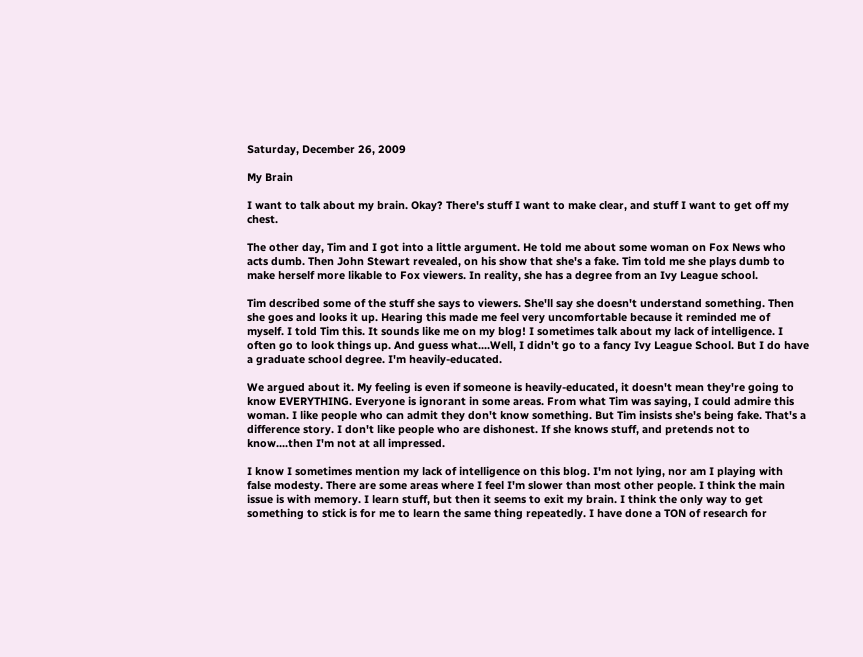Saturday, December 26, 2009

My Brain

I want to talk about my brain. Okay? There's stuff I want to make clear, and stuff I want to get off my chest.

The other day, Tim and I got into a little argument. He told me about some woman on Fox News who acts dumb. Then John Stewart revealed, on his show that she's a fake. Tim told me she plays dumb to make herself more likable to Fox viewers. In reality, she has a degree from an Ivy League school.

Tim described some of the stuff she says to viewers. She'll say she doesn't understand something. Then she goes and looks it up. Hearing this made me feel very uncomfortable because it reminded me of myself. I told Tim this. It sounds like me on my blog! I sometimes talk about my lack of intelligence. I often go to look things up. And guess what....Well, I didn't go to a fancy Ivy League School. But I do have a graduate school degree. I'm heavily-educated.

We argued about it. My feeling is even if someone is heavily-educated, it doesn't mean they're going to know EVERYTHING. Everyone is ignorant in some areas. From what Tim was saying, I could admire this woman. I like people who can admit they don't know something. But Tim insists she's being fake. That's a difference story. I don't like people who are dishonest. If she knows stuff, and pretends not to know....then I'm not at all impressed.

I know I sometimes mention my lack of intelligence on this blog. I'm not lying, nor am I playing with false modesty. There are some areas where I feel I'm slower than most other people. I think the main issue is with memory. I learn stuff, but then it seems to exit my brain. I think the only way to get something to stick is for me to learn the same thing repeatedly. I have done a TON of research for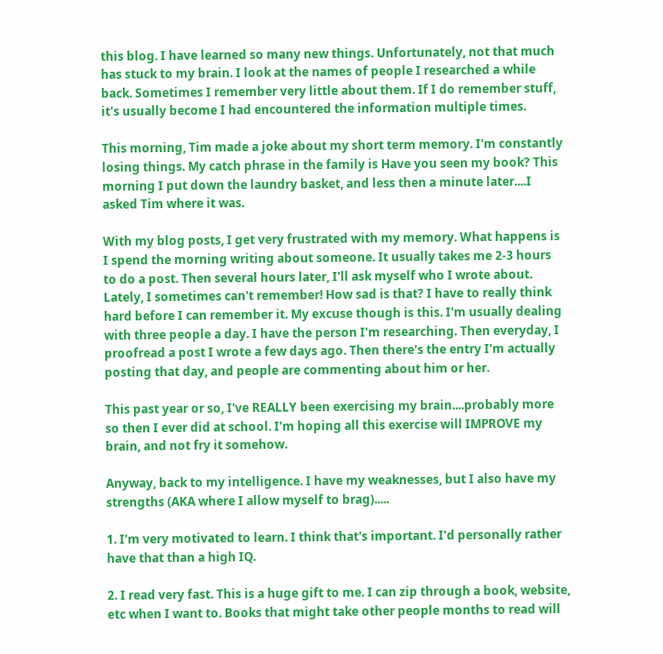this blog. I have learned so many new things. Unfortunately, not that much has stuck to my brain. I look at the names of people I researched a while back. Sometimes I remember very little about them. If I do remember stuff, it's usually become I had encountered the information multiple times.

This morning, Tim made a joke about my short term memory. I'm constantly losing things. My catch phrase in the family is Have you seen my book? This morning I put down the laundry basket, and less then a minute later....I asked Tim where it was.

With my blog posts, I get very frustrated with my memory. What happens is I spend the morning writing about someone. It usually takes me 2-3 hours to do a post. Then several hours later, I'll ask myself who I wrote about. Lately, I sometimes can't remember! How sad is that? I have to really think hard before I can remember it. My excuse though is this. I'm usually dealing with three people a day. I have the person I'm researching. Then everyday, I proofread a post I wrote a few days ago. Then there's the entry I'm actually posting that day, and people are commenting about him or her.

This past year or so, I've REALLY been exercising my brain....probably more so then I ever did at school. I'm hoping all this exercise will IMPROVE my brain, and not fry it somehow.

Anyway, back to my intelligence. I have my weaknesses, but I also have my strengths (AKA where I allow myself to brag).....

1. I'm very motivated to learn. I think that's important. I'd personally rather have that than a high IQ.

2. I read very fast. This is a huge gift to me. I can zip through a book, website, etc when I want to. Books that might take other people months to read will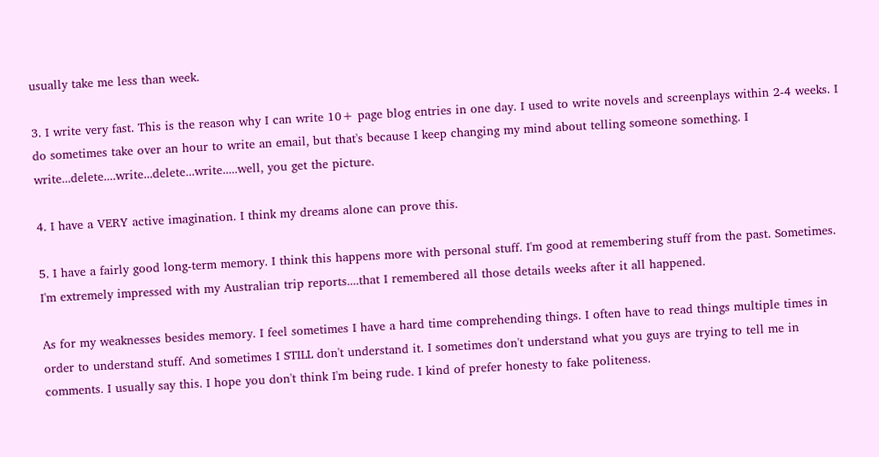usually take me less than week.

3. I write very fast. This is the reason why I can write 10+ page blog entries in one day. I used to write novels and screenplays within 2-4 weeks. I do sometimes take over an hour to write an email, but that's because I keep changing my mind about telling someone something. I write...delete....write...delete...write.....well, you get the picture.

4. I have a VERY active imagination. I think my dreams alone can prove this.

5. I have a fairly good long-term memory. I think this happens more with personal stuff. I'm good at remembering stuff from the past. Sometimes. I'm extremely impressed with my Australian trip reports....that I remembered all those details weeks after it all happened.

As for my weaknesses besides memory. I feel sometimes I have a hard time comprehending things. I often have to read things multiple times in order to understand stuff. And sometimes I STILL don't understand it. I sometimes don't understand what you guys are trying to tell me in comments. I usually say this. I hope you don't think I'm being rude. I kind of prefer honesty to fake politeness.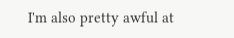I'm also pretty awful at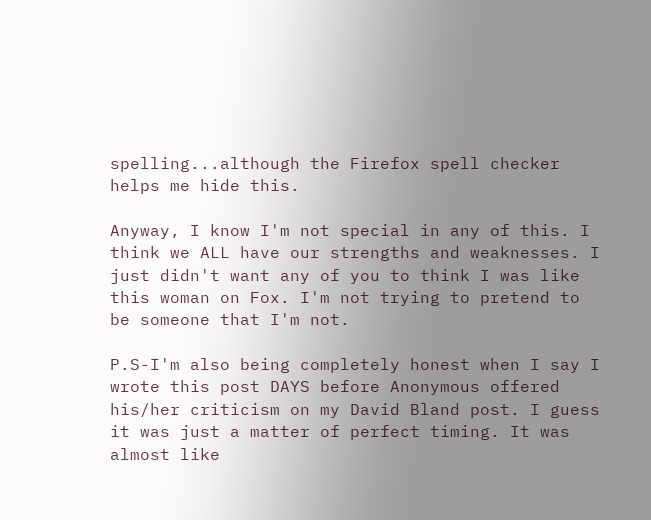spelling...although the Firefox spell checker helps me hide this.

Anyway, I know I'm not special in any of this. I think we ALL have our strengths and weaknesses. I just didn't want any of you to think I was like this woman on Fox. I'm not trying to pretend to be someone that I'm not.

P.S-I'm also being completely honest when I say I wrote this post DAYS before Anonymous offered his/her criticism on my David Bland post. I guess it was just a matter of perfect timing. It was almost like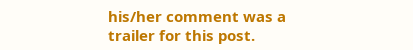his/her comment was a trailer for this post.